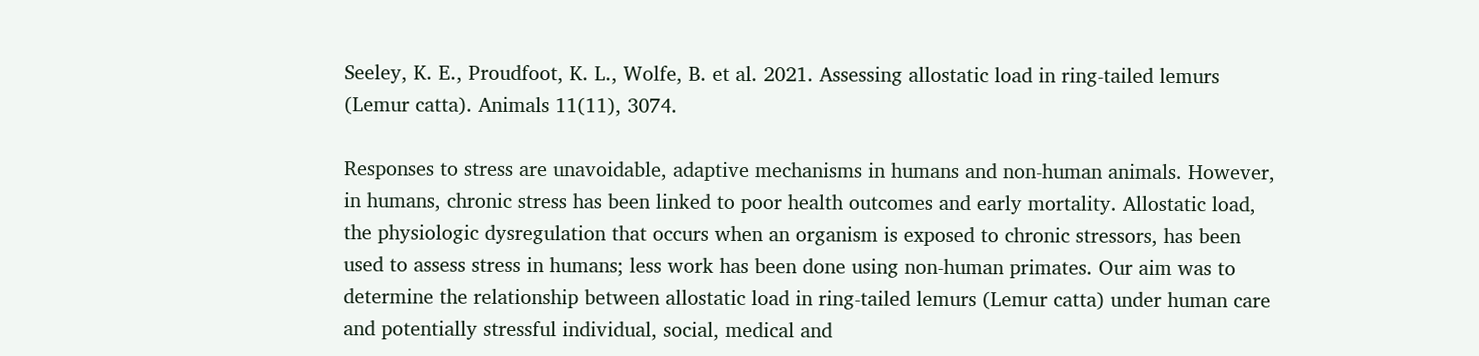Seeley, K. E., Proudfoot, K. L., Wolfe, B. et al. 2021. Assessing allostatic load in ring-tailed lemurs (Lemur catta). Animals 11(11), 3074.

Responses to stress are unavoidable, adaptive mechanisms in humans and non-human animals. However, in humans, chronic stress has been linked to poor health outcomes and early mortality. Allostatic load, the physiologic dysregulation that occurs when an organism is exposed to chronic stressors, has been used to assess stress in humans; less work has been done using non-human primates. Our aim was to determine the relationship between allostatic load in ring-tailed lemurs (Lemur catta) under human care and potentially stressful individual, social, medical and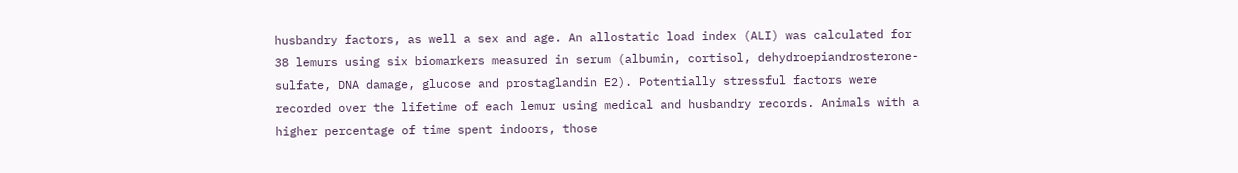husbandry factors, as well a sex and age. An allostatic load index (ALI) was calculated for 38 lemurs using six biomarkers measured in serum (albumin, cortisol, dehydroepiandrosterone-sulfate, DNA damage, glucose and prostaglandin E2). Potentially stressful factors were recorded over the lifetime of each lemur using medical and husbandry records. Animals with a higher percentage of time spent indoors, those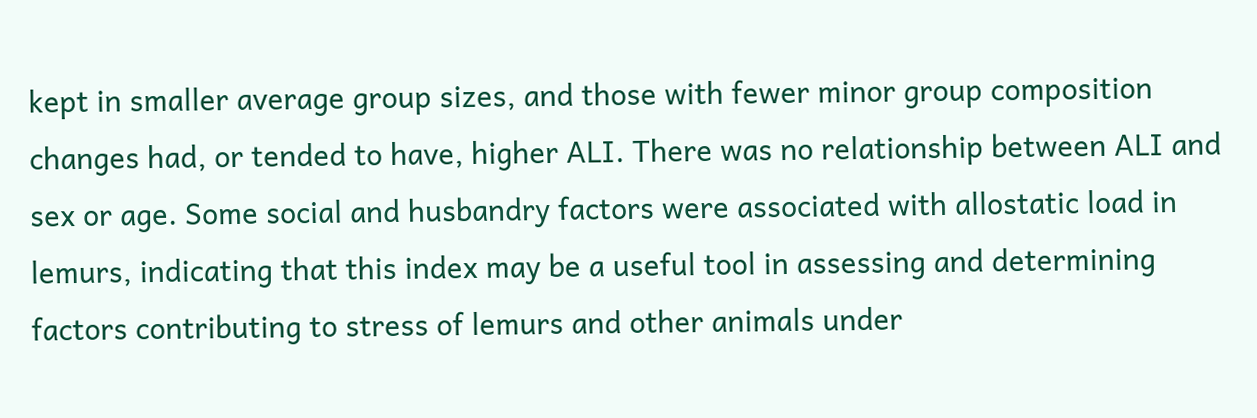kept in smaller average group sizes, and those with fewer minor group composition changes had, or tended to have, higher ALI. There was no relationship between ALI and sex or age. Some social and husbandry factors were associated with allostatic load in lemurs, indicating that this index may be a useful tool in assessing and determining factors contributing to stress of lemurs and other animals under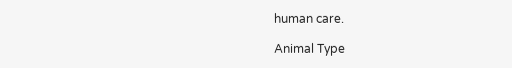human care.

Animal Type